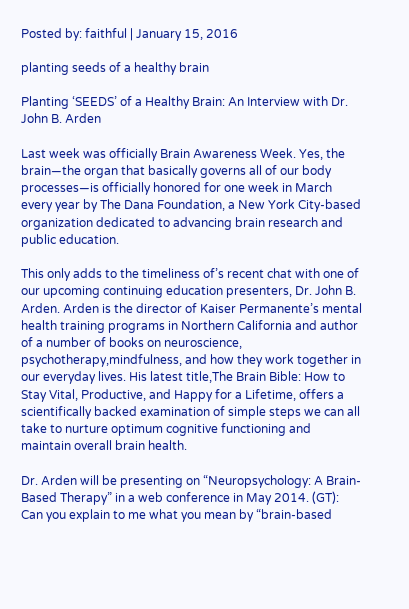Posted by: faithful | January 15, 2016

planting seeds of a healthy brain

Planting ‘SEEDS’ of a Healthy Brain: An Interview with Dr. John B. Arden

Last week was officially Brain Awareness Week. Yes, the brain—the organ that basically governs all of our body processes—is officially honored for one week in March every year by The Dana Foundation, a New York City-based organization dedicated to advancing brain research and public education.

This only adds to the timeliness of’s recent chat with one of our upcoming continuing education presenters, Dr. John B. Arden. Arden is the director of Kaiser Permanente’s mental health training programs in Northern California and author of a number of books on neuroscience, psychotherapy,mindfulness, and how they work together in our everyday lives. His latest title,The Brain Bible: How to Stay Vital, Productive, and Happy for a Lifetime, offers a scientifically backed examination of simple steps we can all take to nurture optimum cognitive functioning and maintain overall brain health.

Dr. Arden will be presenting on “Neuropsychology: A Brain-Based Therapy” in a web conference in May 2014. (GT): Can you explain to me what you mean by “brain-based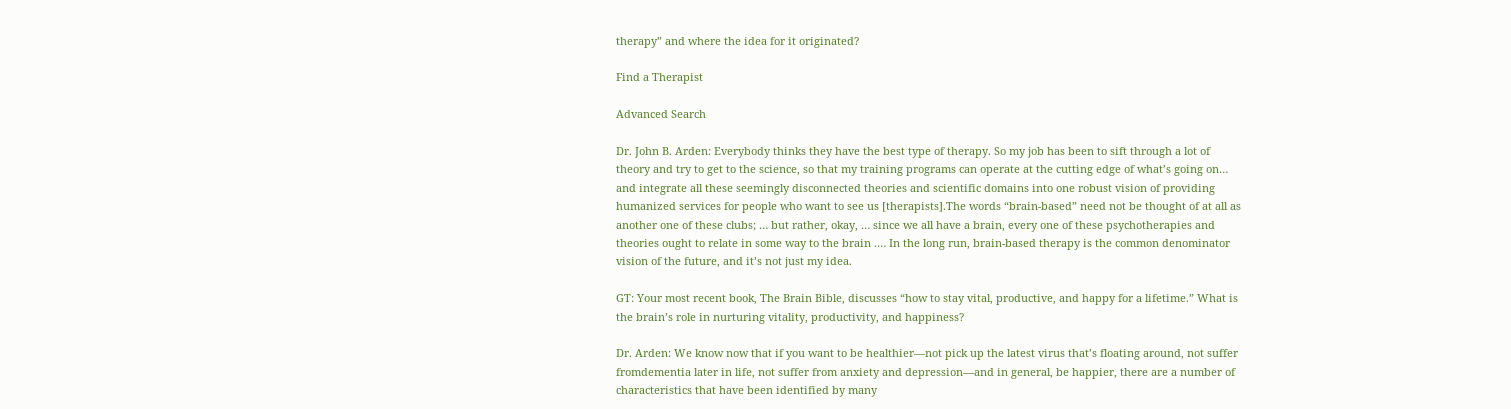therapy” and where the idea for it originated?

Find a Therapist

Advanced Search

Dr. John B. Arden: Everybody thinks they have the best type of therapy. So my job has been to sift through a lot of theory and try to get to the science, so that my training programs can operate at the cutting edge of what’s going on… and integrate all these seemingly disconnected theories and scientific domains into one robust vision of providing humanized services for people who want to see us [therapists].The words “brain-based” need not be thought of at all as another one of these clubs; … but rather, okay, … since we all have a brain, every one of these psychotherapies and theories ought to relate in some way to the brain .… In the long run, brain-based therapy is the common denominator vision of the future, and it’s not just my idea.

GT: Your most recent book, The Brain Bible, discusses “how to stay vital, productive, and happy for a lifetime.” What is the brain’s role in nurturing vitality, productivity, and happiness?

Dr. Arden: We know now that if you want to be healthier—not pick up the latest virus that’s floating around, not suffer fromdementia later in life, not suffer from anxiety and depression—and in general, be happier, there are a number of characteristics that have been identified by many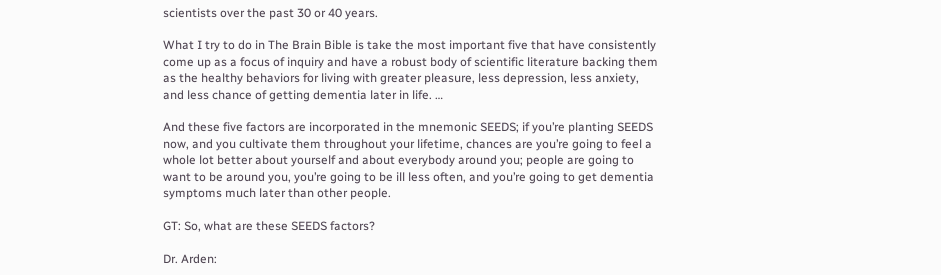scientists over the past 30 or 40 years.

What I try to do in The Brain Bible is take the most important five that have consistently come up as a focus of inquiry and have a robust body of scientific literature backing them as the healthy behaviors for living with greater pleasure, less depression, less anxiety, and less chance of getting dementia later in life. …

And these five factors are incorporated in the mnemonic SEEDS; if you’re planting SEEDS now, and you cultivate them throughout your lifetime, chances are you’re going to feel a whole lot better about yourself and about everybody around you; people are going to want to be around you, you’re going to be ill less often, and you’re going to get dementia symptoms much later than other people.

GT: So, what are these SEEDS factors?

Dr. Arden: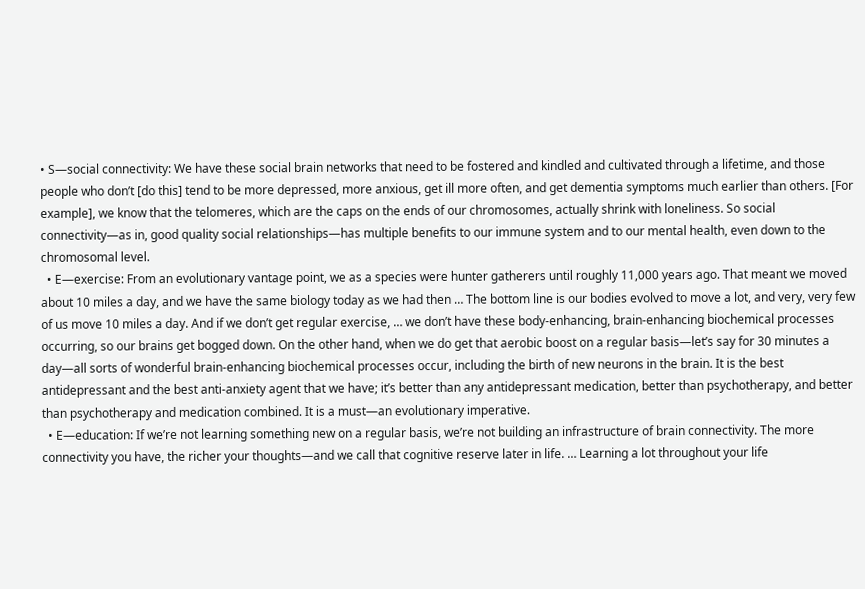• S—social connectivity: We have these social brain networks that need to be fostered and kindled and cultivated through a lifetime, and those people who don’t [do this] tend to be more depressed, more anxious, get ill more often, and get dementia symptoms much earlier than others. [For example], we know that the telomeres, which are the caps on the ends of our chromosomes, actually shrink with loneliness. So social connectivity—as in, good quality social relationships—has multiple benefits to our immune system and to our mental health, even down to the chromosomal level.
  • E—exercise: From an evolutionary vantage point, we as a species were hunter gatherers until roughly 11,000 years ago. That meant we moved about 10 miles a day, and we have the same biology today as we had then … The bottom line is our bodies evolved to move a lot, and very, very few of us move 10 miles a day. And if we don’t get regular exercise, … we don’t have these body-enhancing, brain-enhancing biochemical processes occurring, so our brains get bogged down. On the other hand, when we do get that aerobic boost on a regular basis—let’s say for 30 minutes a day—all sorts of wonderful brain-enhancing biochemical processes occur, including the birth of new neurons in the brain. It is the best antidepressant and the best anti-anxiety agent that we have; it’s better than any antidepressant medication, better than psychotherapy, and better than psychotherapy and medication combined. It is a must—an evolutionary imperative.
  • E—education: If we’re not learning something new on a regular basis, we’re not building an infrastructure of brain connectivity. The more connectivity you have, the richer your thoughts—and we call that cognitive reserve later in life. … Learning a lot throughout your life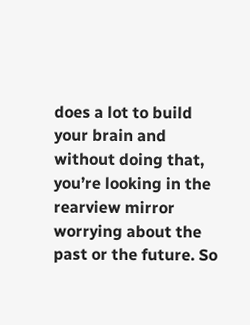does a lot to build your brain and without doing that, you’re looking in the rearview mirror worrying about the past or the future. So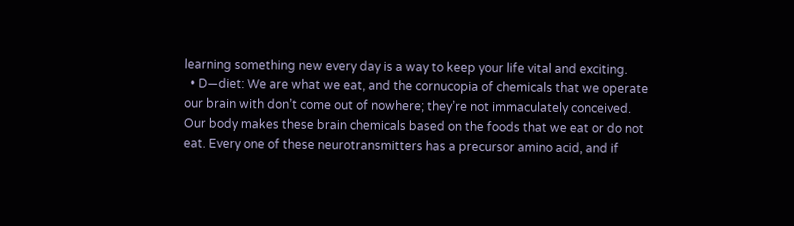learning something new every day is a way to keep your life vital and exciting.
  • D—diet: We are what we eat, and the cornucopia of chemicals that we operate our brain with don’t come out of nowhere; they’re not immaculately conceived. Our body makes these brain chemicals based on the foods that we eat or do not eat. Every one of these neurotransmitters has a precursor amino acid, and if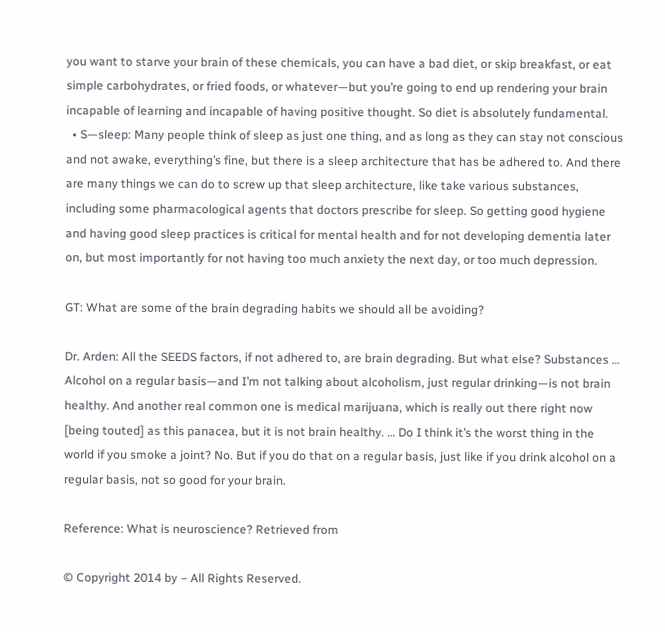you want to starve your brain of these chemicals, you can have a bad diet, or skip breakfast, or eat simple carbohydrates, or fried foods, or whatever—but you’re going to end up rendering your brain incapable of learning and incapable of having positive thought. So diet is absolutely fundamental.
  • S—sleep: Many people think of sleep as just one thing, and as long as they can stay not conscious and not awake, everything’s fine, but there is a sleep architecture that has be adhered to. And there are many things we can do to screw up that sleep architecture, like take various substances, including some pharmacological agents that doctors prescribe for sleep. So getting good hygiene and having good sleep practices is critical for mental health and for not developing dementia later on, but most importantly for not having too much anxiety the next day, or too much depression.

GT: What are some of the brain degrading habits we should all be avoiding?

Dr. Arden: All the SEEDS factors, if not adhered to, are brain degrading. But what else? Substances … Alcohol on a regular basis—and I’m not talking about alcoholism, just regular drinking—is not brain healthy. And another real common one is medical marijuana, which is really out there right now [being touted] as this panacea, but it is not brain healthy. … Do I think it’s the worst thing in the world if you smoke a joint? No. But if you do that on a regular basis, just like if you drink alcohol on a regular basis, not so good for your brain.

Reference: What is neuroscience? Retrieved from

© Copyright 2014 by – All Rights Reserved.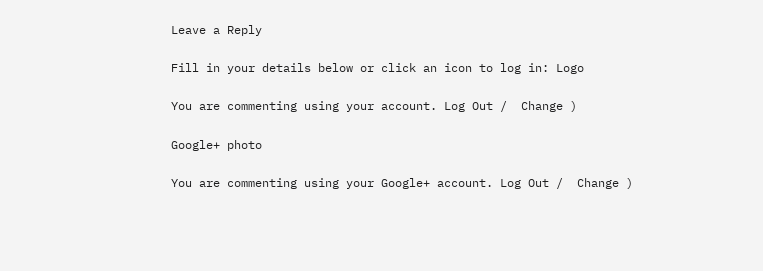Leave a Reply

Fill in your details below or click an icon to log in: Logo

You are commenting using your account. Log Out /  Change )

Google+ photo

You are commenting using your Google+ account. Log Out /  Change )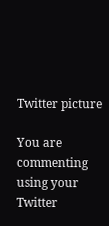Twitter picture

You are commenting using your Twitter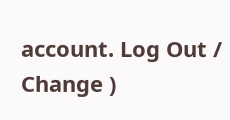account. Log Out /  Change )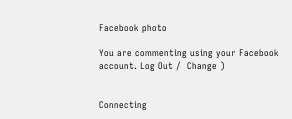Facebook photo

You are commenting using your Facebook account. Log Out /  Change )


Connecting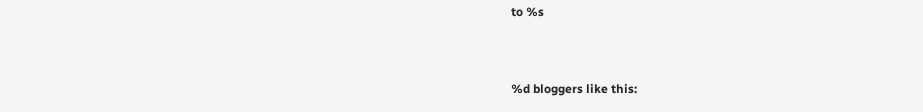to %s


%d bloggers like this: